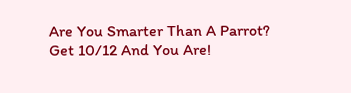Are You Smarter Than A Parrot? Get 10/12 And You Are!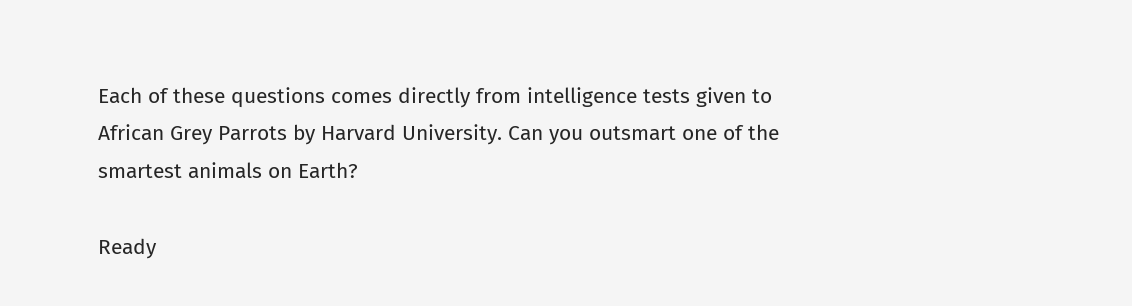Each of these questions comes directly from intelligence tests given to African Grey Parrots by Harvard University. Can you outsmart one of the smartest animals on Earth?

Ready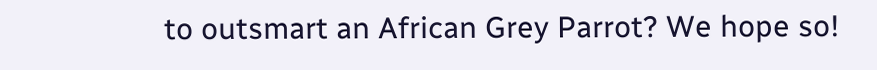to outsmart an African Grey Parrot? We hope so!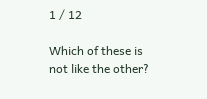1 / 12

Which of these is not like the other?